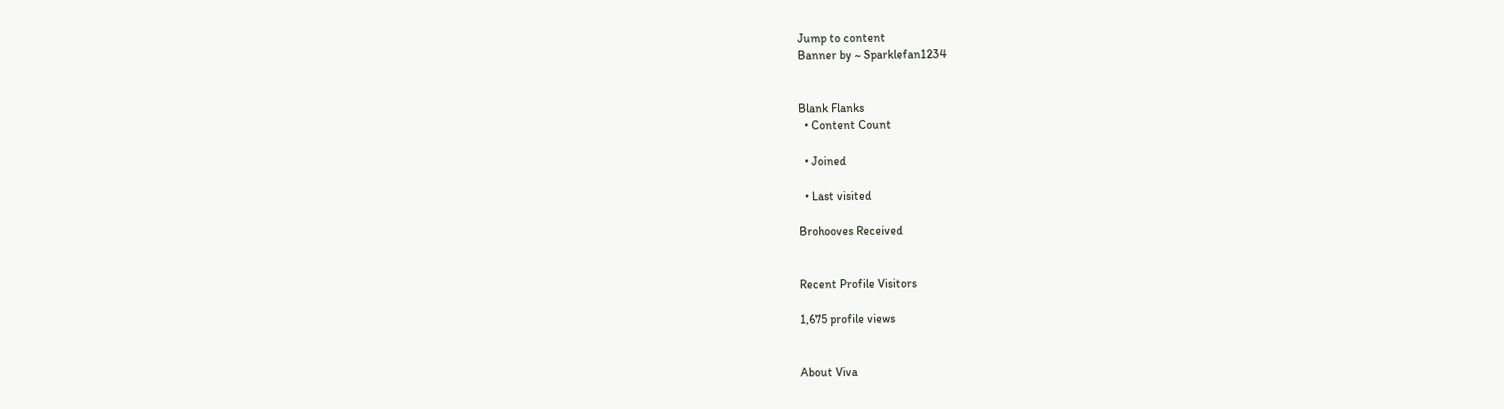Jump to content
Banner by ~ Sparklefan1234


Blank Flanks
  • Content Count

  • Joined

  • Last visited

Brohooves Received


Recent Profile Visitors

1,675 profile views


About Viva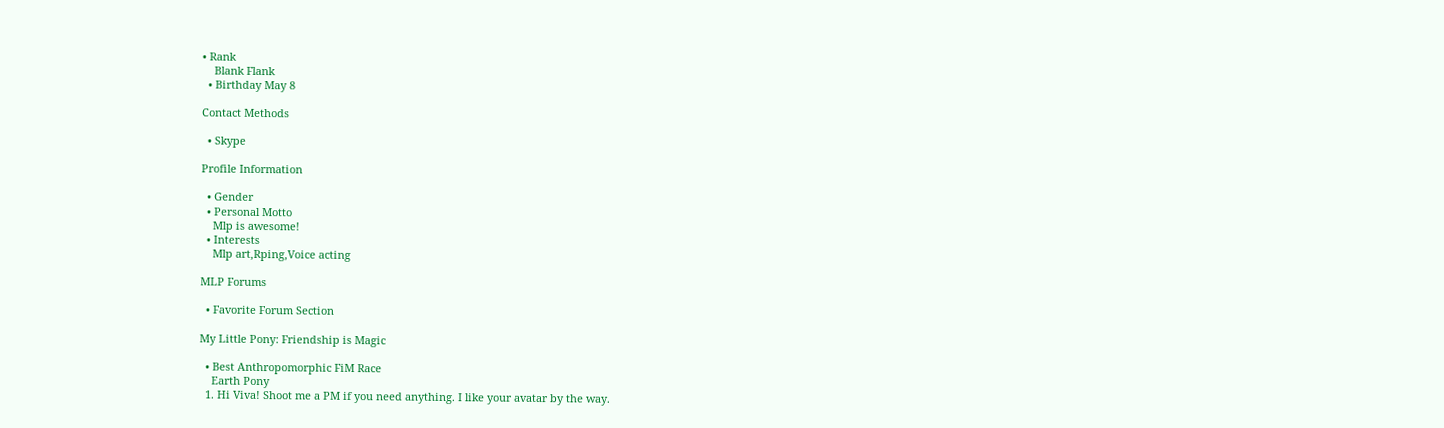• Rank
    Blank Flank
  • Birthday May 8

Contact Methods

  • Skype

Profile Information

  • Gender
  • Personal Motto
    Mlp is awesome!
  • Interests
    Mlp art,Rping,Voice acting

MLP Forums

  • Favorite Forum Section

My Little Pony: Friendship is Magic

  • Best Anthropomorphic FiM Race
    Earth Pony
  1. Hi Viva! Shoot me a PM if you need anything. I like your avatar by the way.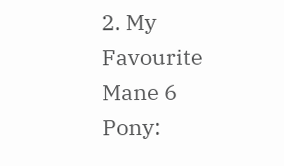2. My Favourite Mane 6 Pony: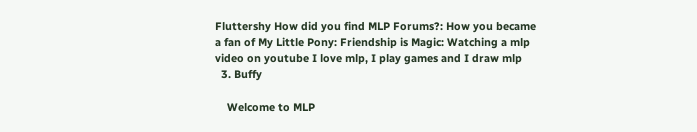Fluttershy How did you find MLP Forums?: How you became a fan of My Little Pony: Friendship is Magic: Watching a mlp video on youtube I love mlp, I play games and I draw mlp
  3. Buffy

    Welcome to MLP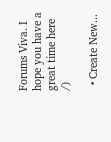Forums Viva. I hope you have a great time here /)

  • Create New...